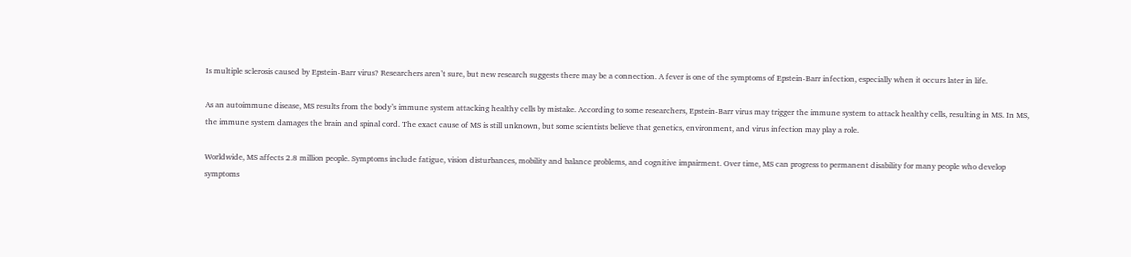Is multiple sclerosis caused by Epstein-Barr virus? Researchers aren’t sure, but new research suggests there may be a connection. A fever is one of the symptoms of Epstein-Barr infection, especially when it occurs later in life.

As an autoimmune disease, MS results from the body’s immune system attacking healthy cells by mistake. According to some researchers, Epstein-Barr virus may trigger the immune system to attack healthy cells, resulting in MS. In MS, the immune system damages the brain and spinal cord. The exact cause of MS is still unknown, but some scientists believe that genetics, environment, and virus infection may play a role.

Worldwide, MS affects 2.8 million people. Symptoms include fatigue, vision disturbances, mobility and balance problems, and cognitive impairment. Over time, MS can progress to permanent disability for many people who develop symptoms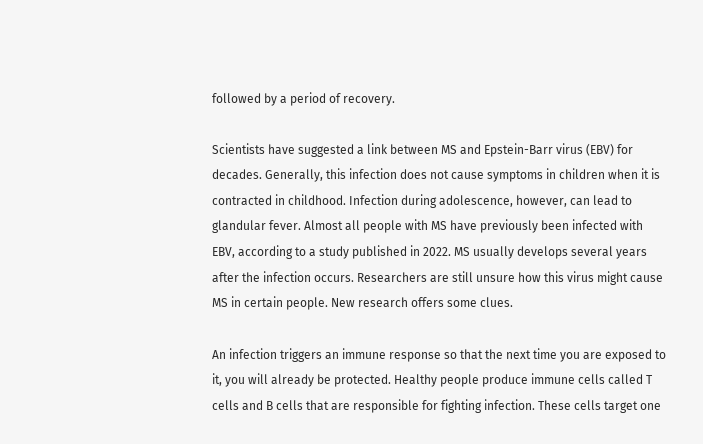followed by a period of recovery.

Scientists have suggested a link between MS and Epstein-Barr virus (EBV) for decades. Generally, this infection does not cause symptoms in children when it is contracted in childhood. Infection during adolescence, however, can lead to glandular fever. Almost all people with MS have previously been infected with EBV, according to a study published in 2022. MS usually develops several years after the infection occurs. Researchers are still unsure how this virus might cause MS in certain people. New research offers some clues.

An infection triggers an immune response so that the next time you are exposed to it, you will already be protected. Healthy people produce immune cells called T cells and B cells that are responsible for fighting infection. These cells target one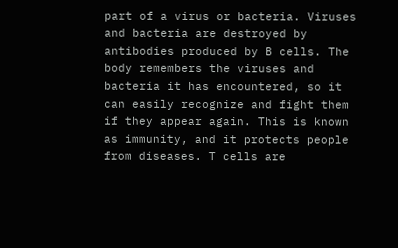part of a virus or bacteria. Viruses and bacteria are destroyed by antibodies produced by B cells. The body remembers the viruses and bacteria it has encountered, so it can easily recognize and fight them if they appear again. This is known as immunity, and it protects people from diseases. T cells are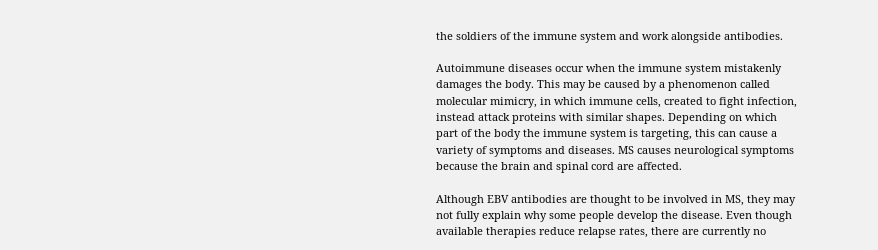the soldiers of the immune system and work alongside antibodies.

Autoimmune diseases occur when the immune system mistakenly damages the body. This may be caused by a phenomenon called molecular mimicry, in which immune cells, created to fight infection, instead attack proteins with similar shapes. Depending on which part of the body the immune system is targeting, this can cause a variety of symptoms and diseases. MS causes neurological symptoms because the brain and spinal cord are affected.

Although EBV antibodies are thought to be involved in MS, they may not fully explain why some people develop the disease. Even though available therapies reduce relapse rates, there are currently no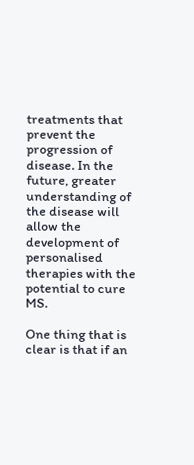treatments that prevent the progression of disease. In the future, greater understanding of the disease will allow the development of personalised therapies with the potential to cure MS.

One thing that is clear is that if an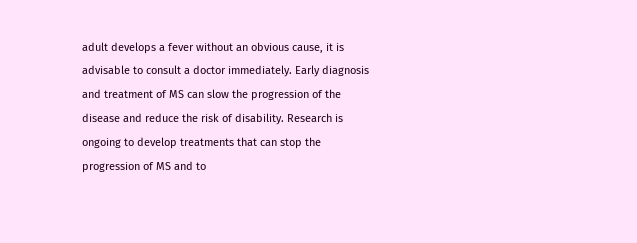adult develops a fever without an obvious cause, it is advisable to consult a doctor immediately. Early diagnosis and treatment of MS can slow the progression of the disease and reduce the risk of disability. Research is ongoing to develop treatments that can stop the progression of MS and to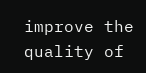improve the quality of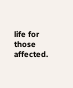life for those affected.